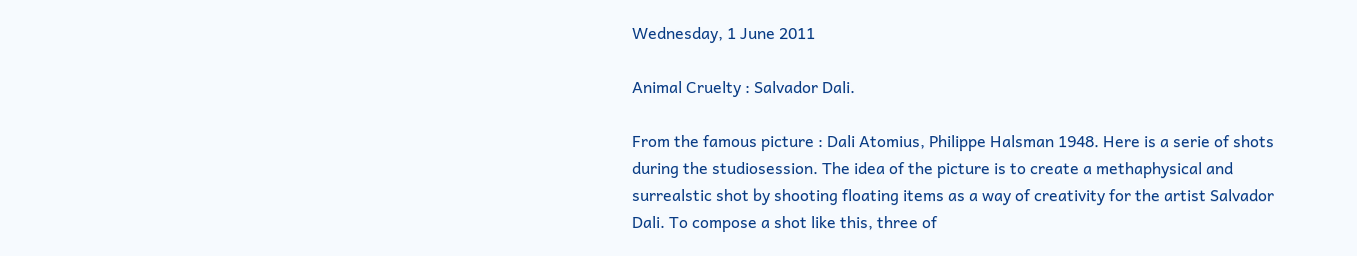Wednesday, 1 June 2011

Animal Cruelty : Salvador Dali.

From the famous picture : Dali Atomius, Philippe Halsman 1948. Here is a serie of shots during the studiosession. The idea of the picture is to create a methaphysical and surrealstic shot by shooting floating items as a way of creativity for the artist Salvador Dali. To compose a shot like this, three of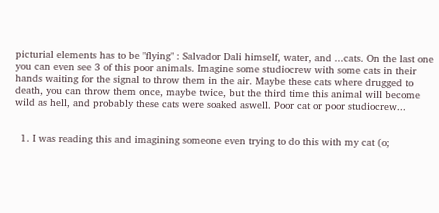picturial elements has to be "flying" : Salvador Dali himself, water, and ...cats. On the last one you can even see 3 of this poor animals. Imagine some studiocrew with some cats in their hands waiting for the signal to throw them in the air. Maybe these cats where drugged to death, you can throw them once, maybe twice, but the third time this animal will become wild as hell, and probably these cats were soaked aswell. Poor cat or poor studiocrew...


  1. I was reading this and imagining someone even trying to do this with my cat (o;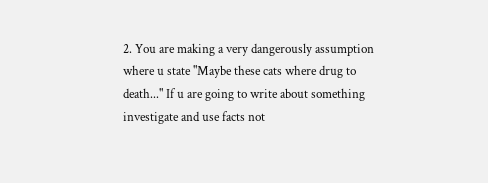2. You are making a very dangerously assumption where u state "Maybe these cats where drug to death..." If u are going to write about something investigate and use facts not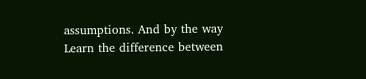assumptions. And by the way Learn the difference between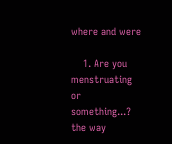where and were

    1. Are you menstruating or something...? the way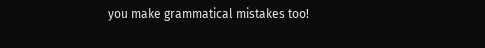you make grammatical mistakes too!